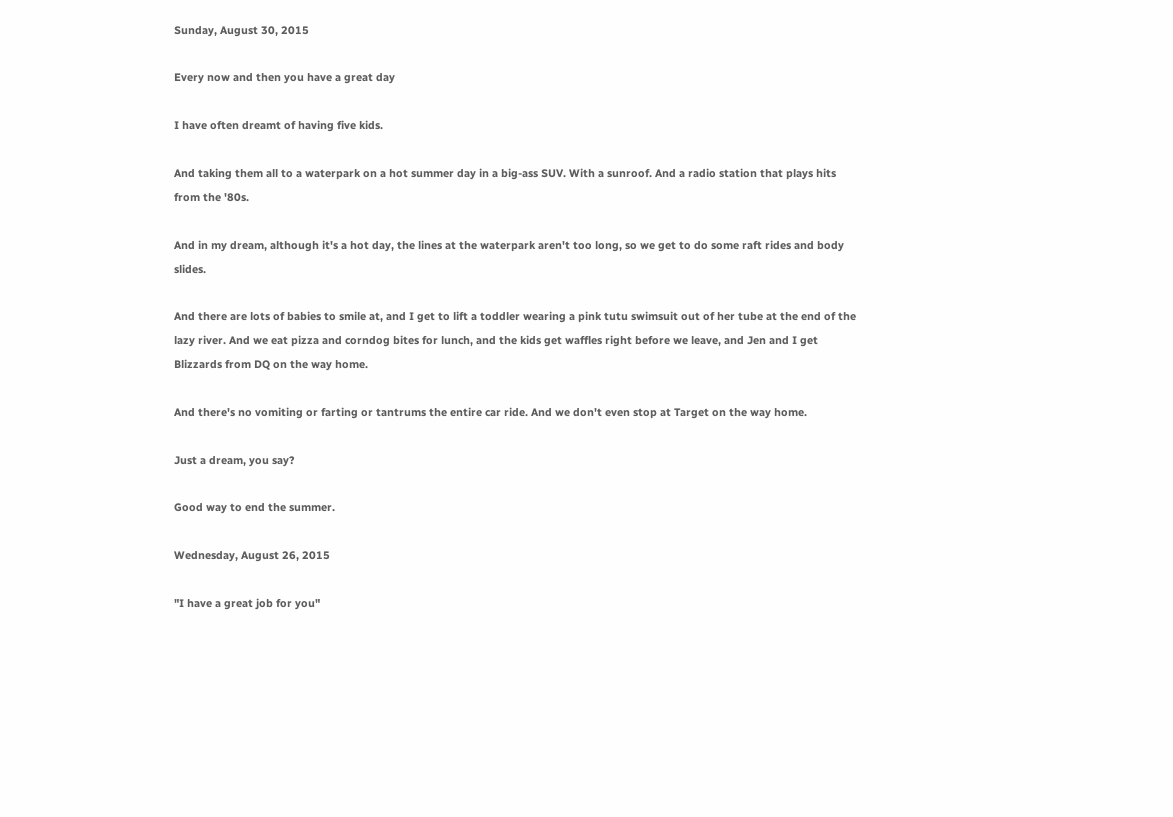Sunday, August 30, 2015

Every now and then you have a great day

I have often dreamt of having five kids.

And taking them all to a waterpark on a hot summer day in a big-ass SUV. With a sunroof. And a radio station that plays hits from the '80s.

And in my dream, although it's a hot day, the lines at the waterpark aren't too long, so we get to do some raft rides and body slides.

And there are lots of babies to smile at, and I get to lift a toddler wearing a pink tutu swimsuit out of her tube at the end of the lazy river. And we eat pizza and corndog bites for lunch, and the kids get waffles right before we leave, and Jen and I get Blizzards from DQ on the way home.

And there's no vomiting or farting or tantrums the entire car ride. And we don't even stop at Target on the way home.

Just a dream, you say?

Good way to end the summer.

Wednesday, August 26, 2015

"I have a great job for you"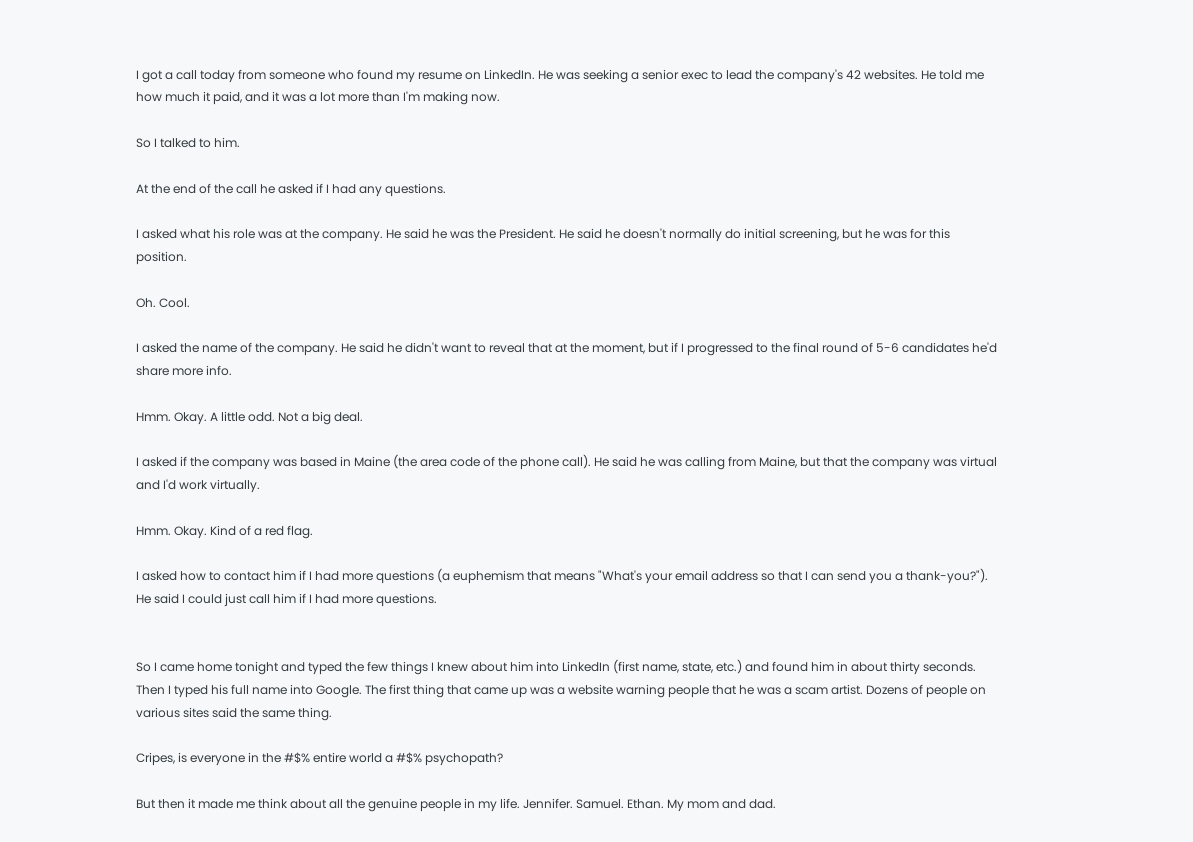I got a call today from someone who found my resume on LinkedIn. He was seeking a senior exec to lead the company's 42 websites. He told me how much it paid, and it was a lot more than I'm making now.

So I talked to him.

At the end of the call he asked if I had any questions.

I asked what his role was at the company. He said he was the President. He said he doesn't normally do initial screening, but he was for this position.

Oh. Cool.

I asked the name of the company. He said he didn't want to reveal that at the moment, but if I progressed to the final round of 5-6 candidates he'd share more info.

Hmm. Okay. A little odd. Not a big deal.

I asked if the company was based in Maine (the area code of the phone call). He said he was calling from Maine, but that the company was virtual and I'd work virtually.

Hmm. Okay. Kind of a red flag.

I asked how to contact him if I had more questions (a euphemism that means "What's your email address so that I can send you a thank-you?"). He said I could just call him if I had more questions.


So I came home tonight and typed the few things I knew about him into LinkedIn (first name, state, etc.) and found him in about thirty seconds. Then I typed his full name into Google. The first thing that came up was a website warning people that he was a scam artist. Dozens of people on various sites said the same thing.

Cripes, is everyone in the #$% entire world a #$% psychopath?

But then it made me think about all the genuine people in my life. Jennifer. Samuel. Ethan. My mom and dad.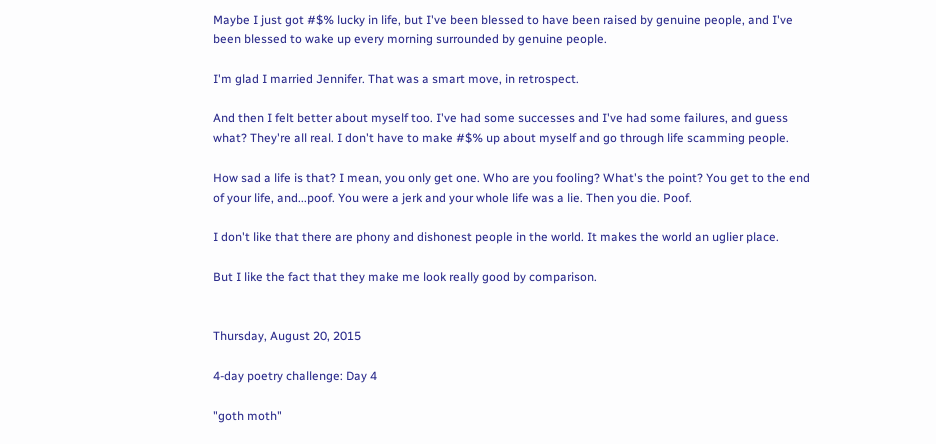Maybe I just got #$% lucky in life, but I've been blessed to have been raised by genuine people, and I've been blessed to wake up every morning surrounded by genuine people.

I'm glad I married Jennifer. That was a smart move, in retrospect.

And then I felt better about myself too. I've had some successes and I've had some failures, and guess what? They're all real. I don't have to make #$% up about myself and go through life scamming people.

How sad a life is that? I mean, you only get one. Who are you fooling? What's the point? You get to the end of your life, and...poof. You were a jerk and your whole life was a lie. Then you die. Poof.

I don't like that there are phony and dishonest people in the world. It makes the world an uglier place.

But I like the fact that they make me look really good by comparison.


Thursday, August 20, 2015

4-day poetry challenge: Day 4

"goth moth"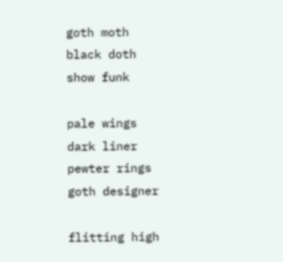goth moth
black doth
show funk

pale wings
dark liner
pewter rings
goth designer

flitting high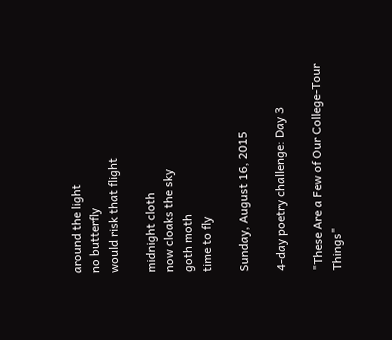around the light
no butterfly
would risk that flight

midnight cloth
now cloaks the sky
goth moth
time to fly

Sunday, August 16, 2015

4-day poetry challenge: Day 3

"These Are a Few of Our College-Tour Things"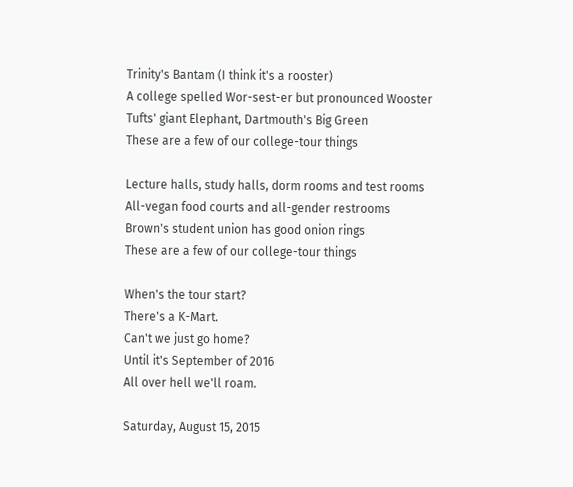Trinity's Bantam (I think it's a rooster)
A college spelled Wor-sest-er but pronounced Wooster
Tufts' giant Elephant, Dartmouth's Big Green
These are a few of our college-tour things

Lecture halls, study halls, dorm rooms and test rooms
All-vegan food courts and all-gender restrooms
Brown's student union has good onion rings
These are a few of our college-tour things

When's the tour start?
There's a K-Mart.
Can't we just go home?
Until it's September of 2016
All over hell we'll roam.

Saturday, August 15, 2015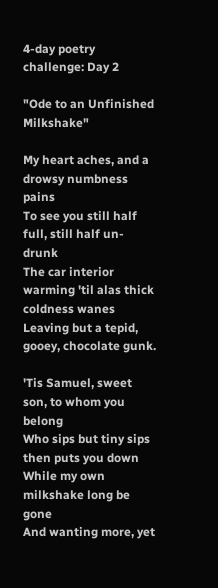4-day poetry challenge: Day 2

"Ode to an Unfinished Milkshake"

My heart aches, and a drowsy numbness pains
To see you still half full, still half un-drunk
The car interior warming 'til alas thick coldness wanes
Leaving but a tepid, gooey, chocolate gunk.

'Tis Samuel, sweet son, to whom you belong
Who sips but tiny sips then puts you down
While my own milkshake long be gone
And wanting more, yet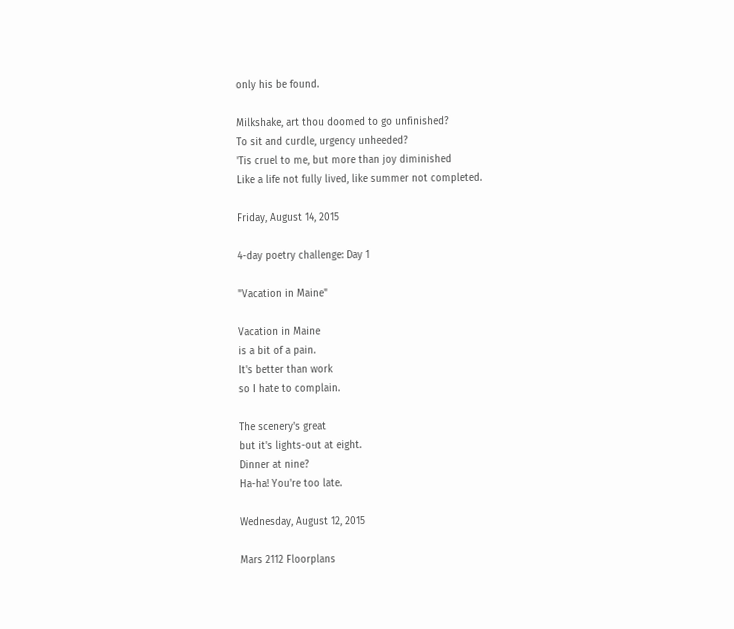only his be found.

Milkshake, art thou doomed to go unfinished?
To sit and curdle, urgency unheeded?
'Tis cruel to me, but more than joy diminished
Like a life not fully lived, like summer not completed.

Friday, August 14, 2015

4-day poetry challenge: Day 1

"Vacation in Maine"

Vacation in Maine
is a bit of a pain.
It's better than work
so I hate to complain.

The scenery's great
but it's lights-out at eight.
Dinner at nine?
Ha-ha! You're too late.

Wednesday, August 12, 2015

Mars 2112 Floorplans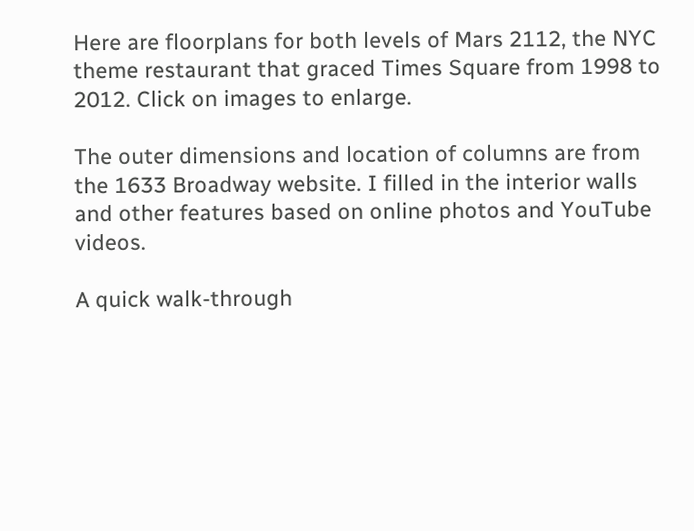Here are floorplans for both levels of Mars 2112, the NYC theme restaurant that graced Times Square from 1998 to 2012. Click on images to enlarge.

The outer dimensions and location of columns are from the 1633 Broadway website. I filled in the interior walls and other features based on online photos and YouTube videos.

A quick walk-through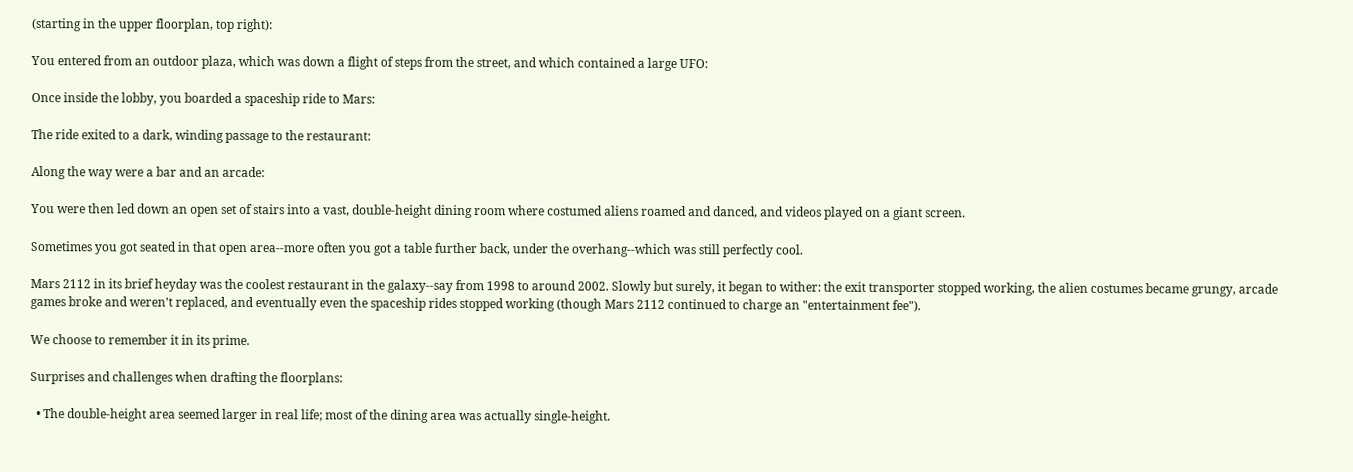(starting in the upper floorplan, top right):

You entered from an outdoor plaza, which was down a flight of steps from the street, and which contained a large UFO:

Once inside the lobby, you boarded a spaceship ride to Mars:

The ride exited to a dark, winding passage to the restaurant:

Along the way were a bar and an arcade:

You were then led down an open set of stairs into a vast, double-height dining room where costumed aliens roamed and danced, and videos played on a giant screen.

Sometimes you got seated in that open area--more often you got a table further back, under the overhang--which was still perfectly cool.

Mars 2112 in its brief heyday was the coolest restaurant in the galaxy--say from 1998 to around 2002. Slowly but surely, it began to wither: the exit transporter stopped working, the alien costumes became grungy, arcade games broke and weren't replaced, and eventually even the spaceship rides stopped working (though Mars 2112 continued to charge an "entertainment fee").

We choose to remember it in its prime.

Surprises and challenges when drafting the floorplans:

  • The double-height area seemed larger in real life; most of the dining area was actually single-height.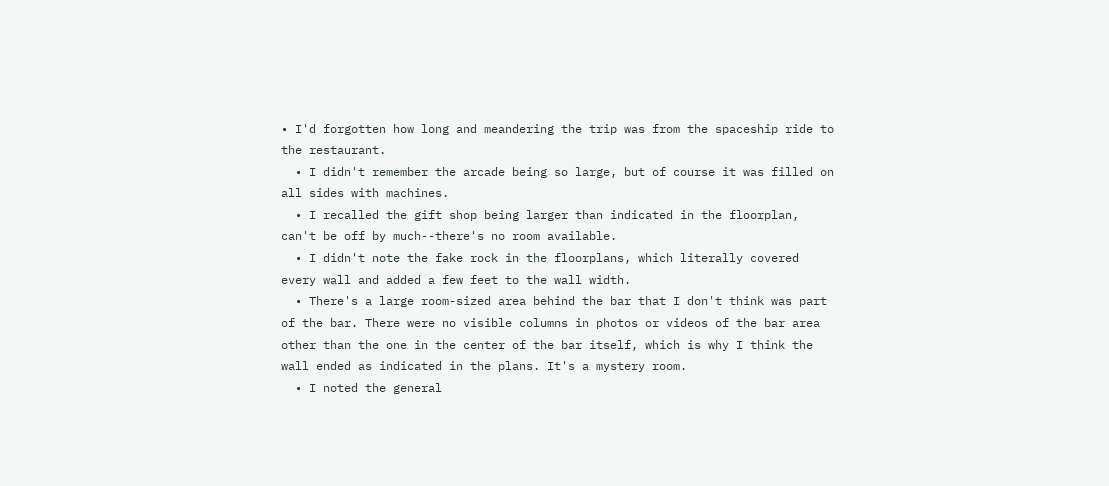• I'd forgotten how long and meandering the trip was from the spaceship ride to the restaurant.
  • I didn't remember the arcade being so large, but of course it was filled on all sides with machines.
  • I recalled the gift shop being larger than indicated in the floorplan, can't be off by much--there's no room available.
  • I didn't note the fake rock in the floorplans, which literally covered every wall and added a few feet to the wall width.
  • There's a large room-sized area behind the bar that I don't think was part of the bar. There were no visible columns in photos or videos of the bar area other than the one in the center of the bar itself, which is why I think the wall ended as indicated in the plans. It's a mystery room.
  • I noted the general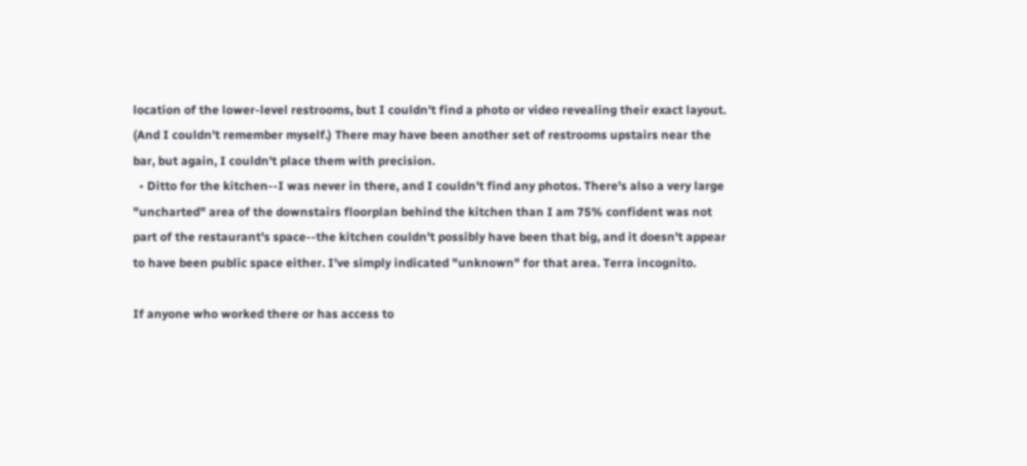location of the lower-level restrooms, but I couldn't find a photo or video revealing their exact layout. (And I couldn't remember myself.) There may have been another set of restrooms upstairs near the bar, but again, I couldn't place them with precision.
  • Ditto for the kitchen--I was never in there, and I couldn't find any photos. There's also a very large "uncharted" area of the downstairs floorplan behind the kitchen than I am 75% confident was not part of the restaurant's space--the kitchen couldn't possibly have been that big, and it doesn't appear to have been public space either. I've simply indicated "unknown" for that area. Terra incognito.

If anyone who worked there or has access to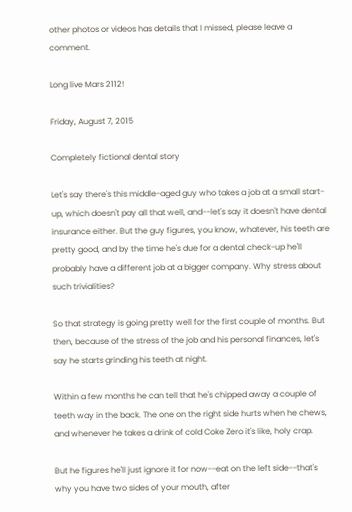other photos or videos has details that I missed, please leave a comment.

Long live Mars 2112!

Friday, August 7, 2015

Completely fictional dental story

Let's say there's this middle-aged guy who takes a job at a small start-up, which doesn't pay all that well, and--let's say it doesn't have dental insurance either. But the guy figures, you know, whatever, his teeth are pretty good, and by the time he's due for a dental check-up he'll probably have a different job at a bigger company. Why stress about such trivialities?

So that strategy is going pretty well for the first couple of months. But then, because of the stress of the job and his personal finances, let's say he starts grinding his teeth at night.

Within a few months he can tell that he's chipped away a couple of teeth way in the back. The one on the right side hurts when he chews, and whenever he takes a drink of cold Coke Zero it's like, holy crap.

But he figures he'll just ignore it for now--eat on the left side--that's why you have two sides of your mouth, after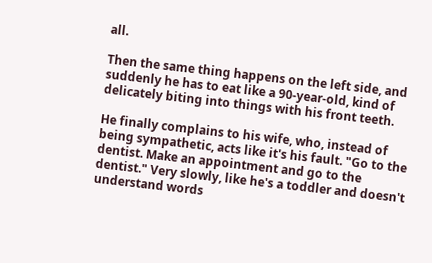all.

Then the same thing happens on the left side, and suddenly he has to eat like a 90-year-old, kind of delicately biting into things with his front teeth.

He finally complains to his wife, who, instead of being sympathetic, acts like it's his fault. "Go to the dentist. Make an appointment and go to the dentist." Very slowly, like he's a toddler and doesn't understand words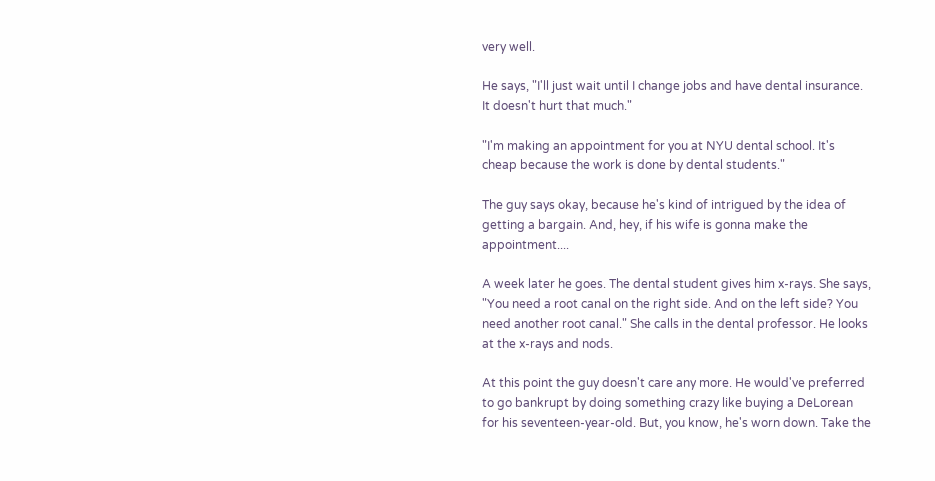very well.

He says, "I'll just wait until I change jobs and have dental insurance. It doesn't hurt that much."

"I'm making an appointment for you at NYU dental school. It's cheap because the work is done by dental students."

The guy says okay, because he's kind of intrigued by the idea of getting a bargain. And, hey, if his wife is gonna make the appointment....

A week later he goes. The dental student gives him x-rays. She says, "You need a root canal on the right side. And on the left side? You need another root canal." She calls in the dental professor. He looks at the x-rays and nods.

At this point the guy doesn't care any more. He would've preferred to go bankrupt by doing something crazy like buying a DeLorean for his seventeen-year-old. But, you know, he's worn down. Take the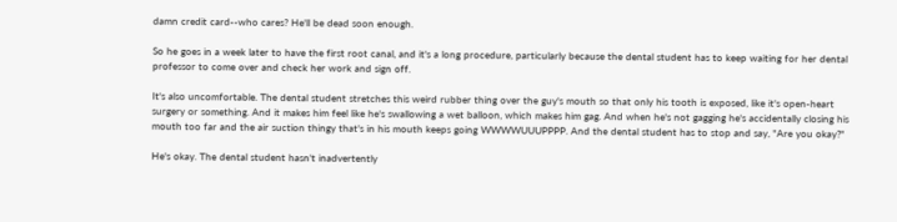damn credit card--who cares? He'll be dead soon enough.

So he goes in a week later to have the first root canal, and it's a long procedure, particularly because the dental student has to keep waiting for her dental professor to come over and check her work and sign off.

It's also uncomfortable. The dental student stretches this weird rubber thing over the guy's mouth so that only his tooth is exposed, like it's open-heart surgery or something. And it makes him feel like he's swallowing a wet balloon, which makes him gag. And when he's not gagging he's accidentally closing his mouth too far and the air suction thingy that's in his mouth keeps going WWWWUUUPPPP. And the dental student has to stop and say, "Are you okay?"

He's okay. The dental student hasn't inadvertently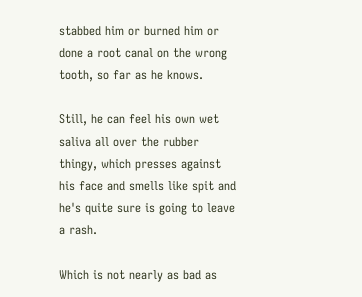stabbed him or burned him or done a root canal on the wrong tooth, so far as he knows.

Still, he can feel his own wet saliva all over the rubber thingy, which presses against his face and smells like spit and he's quite sure is going to leave a rash.

Which is not nearly as bad as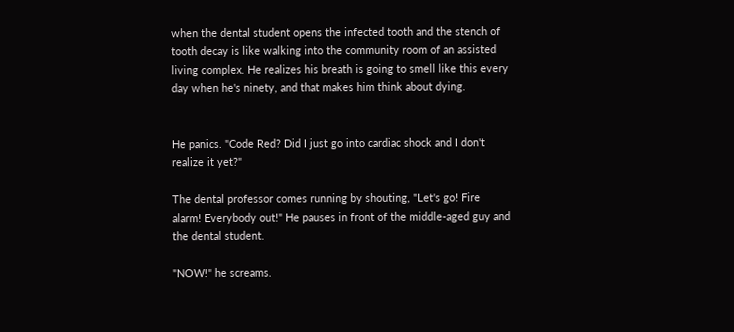when the dental student opens the infected tooth and the stench of tooth decay is like walking into the community room of an assisted living complex. He realizes his breath is going to smell like this every day when he's ninety, and that makes him think about dying.


He panics. "Code Red? Did I just go into cardiac shock and I don't realize it yet?"

The dental professor comes running by shouting, "Let's go! Fire alarm! Everybody out!" He pauses in front of the middle-aged guy and the dental student.

"NOW!" he screams.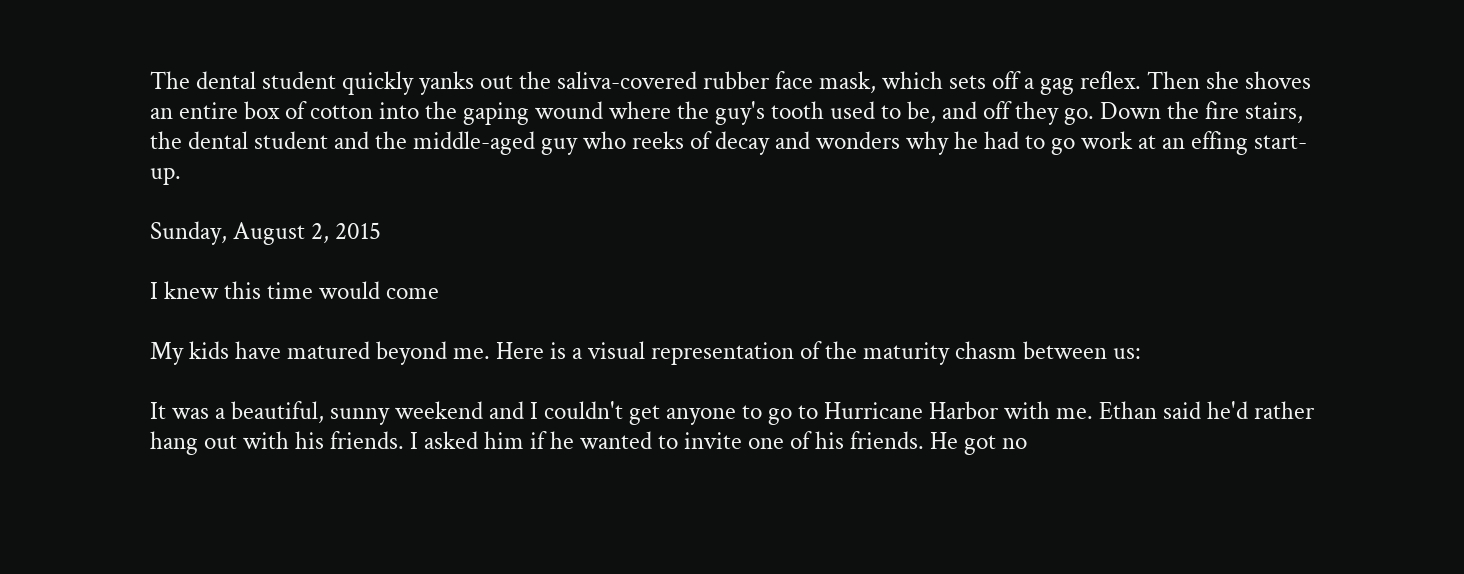The dental student quickly yanks out the saliva-covered rubber face mask, which sets off a gag reflex. Then she shoves an entire box of cotton into the gaping wound where the guy's tooth used to be, and off they go. Down the fire stairs, the dental student and the middle-aged guy who reeks of decay and wonders why he had to go work at an effing start-up.

Sunday, August 2, 2015

I knew this time would come

My kids have matured beyond me. Here is a visual representation of the maturity chasm between us:

It was a beautiful, sunny weekend and I couldn't get anyone to go to Hurricane Harbor with me. Ethan said he'd rather hang out with his friends. I asked him if he wanted to invite one of his friends. He got no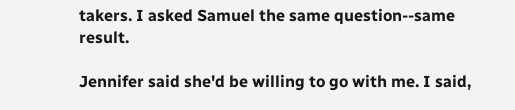takers. I asked Samuel the same question--same result.

Jennifer said she'd be willing to go with me. I said,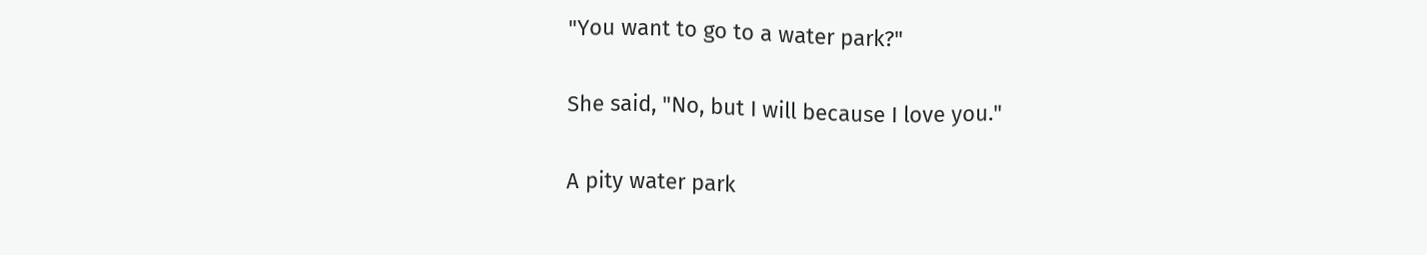"You want to go to a water park?"

She said, "No, but I will because I love you."

A pity water park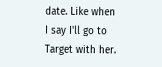date. Like when I say I'll go to Target with her.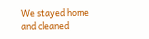We stayed home and cleaned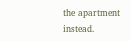the apartment instead.